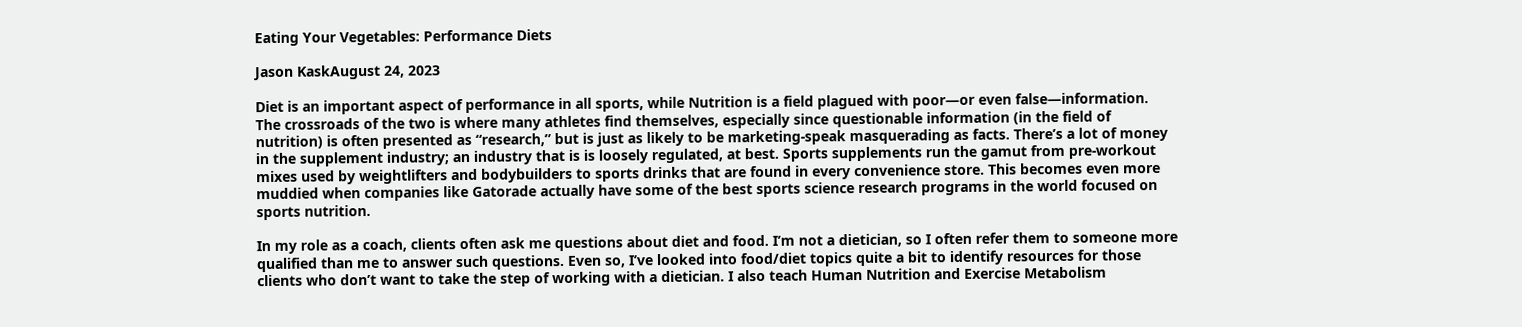Eating Your Vegetables: Performance Diets

Jason KaskAugust 24, 2023

Diet is an important aspect of performance in all sports, while Nutrition is a field plagued with poor—or even false—information. The crossroads of the two is where many athletes find themselves, especially since questionable information (in the field of nutrition) is often presented as “research,” but is just as likely to be marketing-speak masquerading as facts. There’s a lot of money in the supplement industry; an industry that is is loosely regulated, at best. Sports supplements run the gamut from pre-workout mixes used by weightlifters and bodybuilders to sports drinks that are found in every convenience store. This becomes even more muddied when companies like Gatorade actually have some of the best sports science research programs in the world focused on sports nutrition.

In my role as a coach, clients often ask me questions about diet and food. I’m not a dietician, so I often refer them to someone more qualified than me to answer such questions. Even so, I’ve looked into food/diet topics quite a bit to identify resources for those clients who don’t want to take the step of working with a dietician. I also teach Human Nutrition and Exercise Metabolism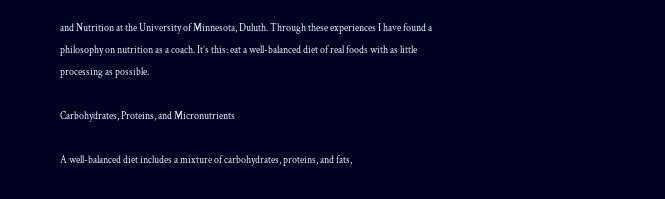and Nutrition at the University of Minnesota, Duluth. Through these experiences I have found a philosophy on nutrition as a coach. It’s this: eat a well-balanced diet of real foods with as little processing as possible.

Carbohydrates, Proteins, and Micronutrients

A well-balanced diet includes a mixture of carbohydrates, proteins, and fats,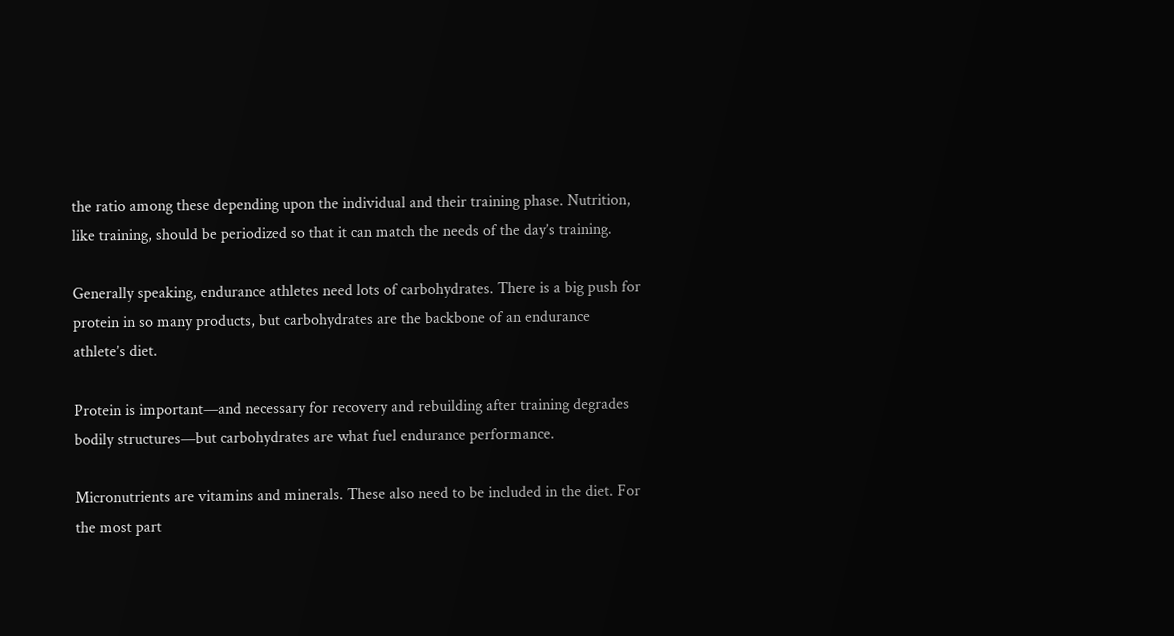the ratio among these depending upon the individual and their training phase. Nutrition, like training, should be periodized so that it can match the needs of the day’s training.

Generally speaking, endurance athletes need lots of carbohydrates. There is a big push for protein in so many products, but carbohydrates are the backbone of an endurance athlete’s diet.

Protein is important—and necessary for recovery and rebuilding after training degrades bodily structures—but carbohydrates are what fuel endurance performance.

Micronutrients are vitamins and minerals. These also need to be included in the diet. For the most part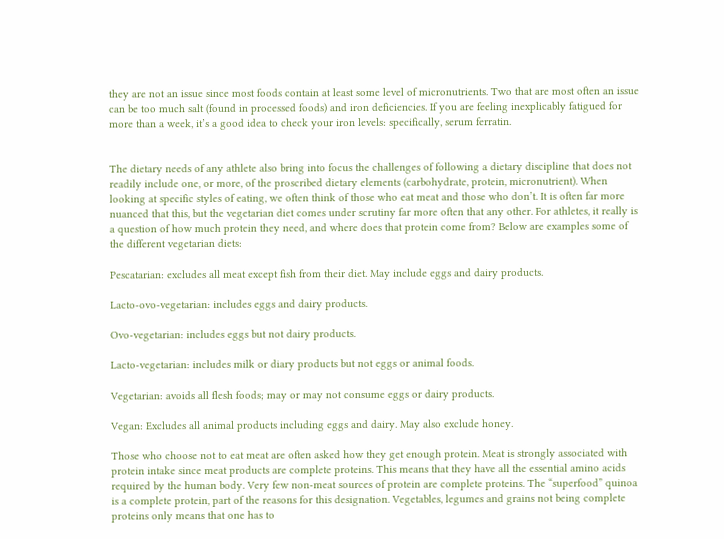they are not an issue since most foods contain at least some level of micronutrients. Two that are most often an issue can be too much salt (found in processed foods) and iron deficiencies. If you are feeling inexplicably fatigued for more than a week, it’s a good idea to check your iron levels: specifically, serum ferratin.


The dietary needs of any athlete also bring into focus the challenges of following a dietary discipline that does not readily include one, or more, of the proscribed dietary elements (carbohydrate, protein, micronutrient). When looking at specific styles of eating, we often think of those who eat meat and those who don’t. It is often far more nuanced that this, but the vegetarian diet comes under scrutiny far more often that any other. For athletes, it really is a question of how much protein they need, and where does that protein come from? Below are examples some of the different vegetarian diets:

Pescatarian: excludes all meat except fish from their diet. May include eggs and dairy products.

Lacto-ovo-vegetarian: includes eggs and dairy products.

Ovo-vegetarian: includes eggs but not dairy products.

Lacto-vegetarian: includes milk or diary products but not eggs or animal foods.

Vegetarian: avoids all flesh foods; may or may not consume eggs or dairy products.

Vegan: Excludes all animal products including eggs and dairy. May also exclude honey.

Those who choose not to eat meat are often asked how they get enough protein. Meat is strongly associated with protein intake since meat products are complete proteins. This means that they have all the essential amino acids required by the human body. Very few non-meat sources of protein are complete proteins. The “superfood” quinoa is a complete protein, part of the reasons for this designation. Vegetables, legumes and grains not being complete proteins only means that one has to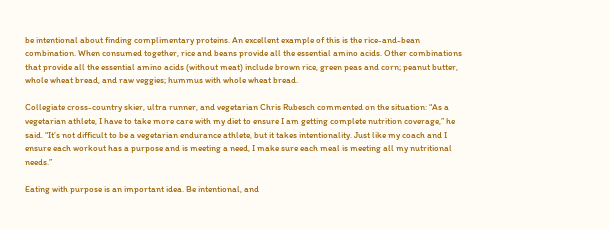be intentional about finding complimentary proteins. An excellent example of this is the rice-and-bean combination. When consumed together, rice and beans provide all the essential amino acids. Other combinations that provide all the essential amino acids (without meat) include brown rice, green peas and corn; peanut butter, whole wheat bread, and raw veggies; hummus with whole wheat bread.

Collegiate cross-country skier, ultra runner, and vegetarian Chris Rubesch commented on the situation: “As a vegetarian athlete, I have to take more care with my diet to ensure I am getting complete nutrition coverage,” he said. “It’s not difficult to be a vegetarian endurance athlete, but it takes intentionality. Just like my coach and I ensure each workout has a purpose and is meeting a need, I make sure each meal is meeting all my nutritional needs.”

Eating with purpose is an important idea. Be intentional, and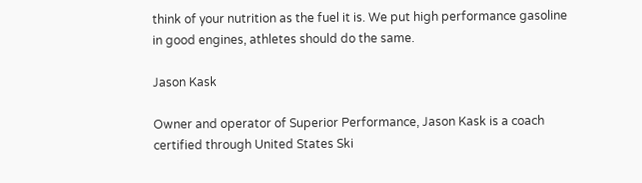think of your nutrition as the fuel it is. We put high performance gasoline in good engines, athletes should do the same.

Jason Kask

Owner and operator of Superior Performance, Jason Kask is a coach certified through United States Ski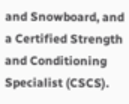and Snowboard, and a Certified Strength and Conditioning Specialist (CSCS).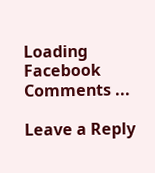Loading Facebook Comments ...

Leave a Reply